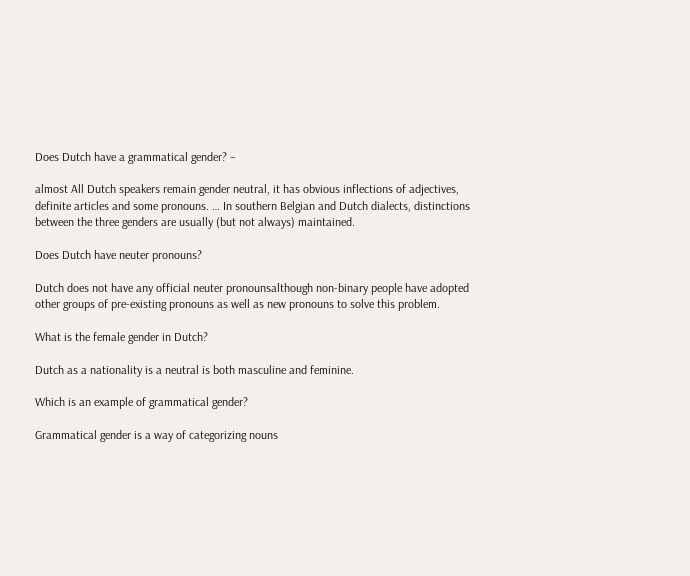Does Dutch have a grammatical gender? –

almost All Dutch speakers remain gender neutral, it has obvious inflections of adjectives, definite articles and some pronouns. … In southern Belgian and Dutch dialects, distinctions between the three genders are usually (but not always) maintained.

Does Dutch have neuter pronouns?

Dutch does not have any official neuter pronounsalthough non-binary people have adopted other groups of pre-existing pronouns as well as new pronouns to solve this problem.

What is the female gender in Dutch?

Dutch as a nationality is a neutral is both masculine and feminine.

Which is an example of grammatical gender?

Grammatical gender is a way of categorizing nouns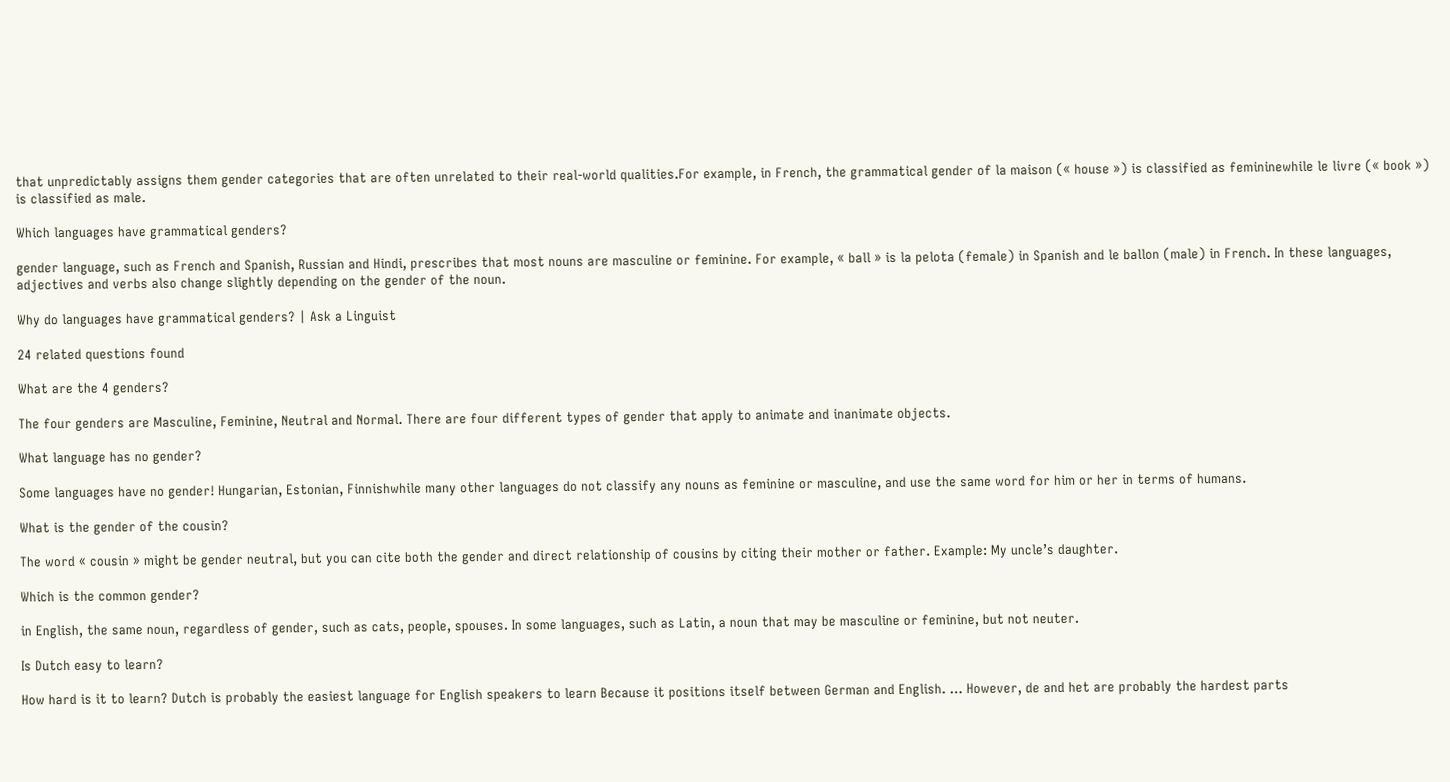that unpredictably assigns them gender categories that are often unrelated to their real-world qualities.For example, in French, the grammatical gender of la maison (« house ») is classified as femininewhile le livre (« book ») is classified as male.

Which languages have grammatical genders?

gender language, such as French and Spanish, Russian and Hindi, prescribes that most nouns are masculine or feminine. For example, « ball » is la pelota (female) in Spanish and le ballon (male) in French. In these languages, adjectives and verbs also change slightly depending on the gender of the noun.

Why do languages have grammatical genders? | Ask a Linguist

24 related questions found

What are the 4 genders?

The four genders are Masculine, Feminine, Neutral and Normal. There are four different types of gender that apply to animate and inanimate objects.

What language has no gender?

Some languages have no gender! Hungarian, Estonian, Finnishwhile many other languages do not classify any nouns as feminine or masculine, and use the same word for him or her in terms of humans.

What is the gender of the cousin?

The word « cousin » might be gender neutral, but you can cite both the gender and direct relationship of cousins by citing their mother or father. Example: My uncle’s daughter.

Which is the common gender?

in English, the same noun, regardless of gender, such as cats, people, spouses. In some languages, such as Latin, a noun that may be masculine or feminine, but not neuter.

Is Dutch easy to learn?

How hard is it to learn? Dutch is probably the easiest language for English speakers to learn Because it positions itself between German and English. … However, de and het are probably the hardest parts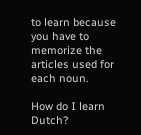to learn because you have to memorize the articles used for each noun.

How do I learn Dutch?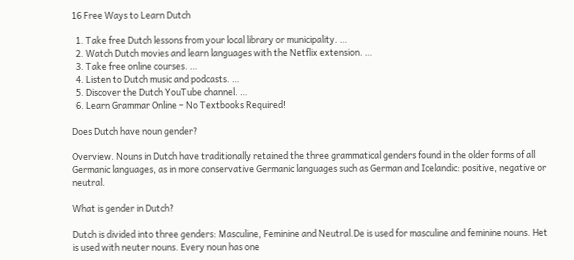16 Free Ways to Learn Dutch

  1. Take free Dutch lessons from your local library or municipality. …
  2. Watch Dutch movies and learn languages with the Netflix extension. …
  3. Take free online courses. …
  4. Listen to Dutch music and podcasts. …
  5. Discover the Dutch YouTube channel. …
  6. Learn Grammar Online – No Textbooks Required!

Does Dutch have noun gender?

Overview. Nouns in Dutch have traditionally retained the three grammatical genders found in the older forms of all Germanic languages, as in more conservative Germanic languages such as German and Icelandic: positive, negative or neutral.

What is gender in Dutch?

Dutch is divided into three genders: Masculine, Feminine and Neutral.De is used for masculine and feminine nouns. Het is used with neuter nouns. Every noun has one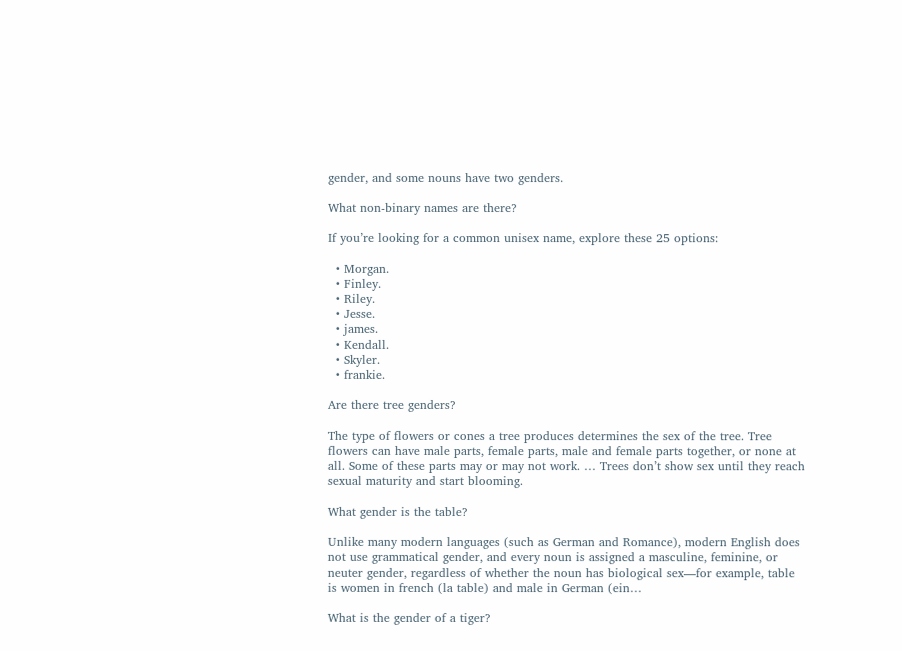gender, and some nouns have two genders.

What non-binary names are there?

If you’re looking for a common unisex name, explore these 25 options:

  • Morgan.
  • Finley.
  • Riley.
  • Jesse.
  • james.
  • Kendall.
  • Skyler.
  • frankie.

Are there tree genders?

The type of flowers or cones a tree produces determines the sex of the tree. Tree flowers can have male parts, female parts, male and female parts together, or none at all. Some of these parts may or may not work. … Trees don’t show sex until they reach sexual maturity and start blooming.

What gender is the table?

Unlike many modern languages (such as German and Romance), modern English does not use grammatical gender, and every noun is assigned a masculine, feminine, or neuter gender, regardless of whether the noun has biological sex—for example, table is women in french (la table) and male in German (ein…

What is the gender of a tiger?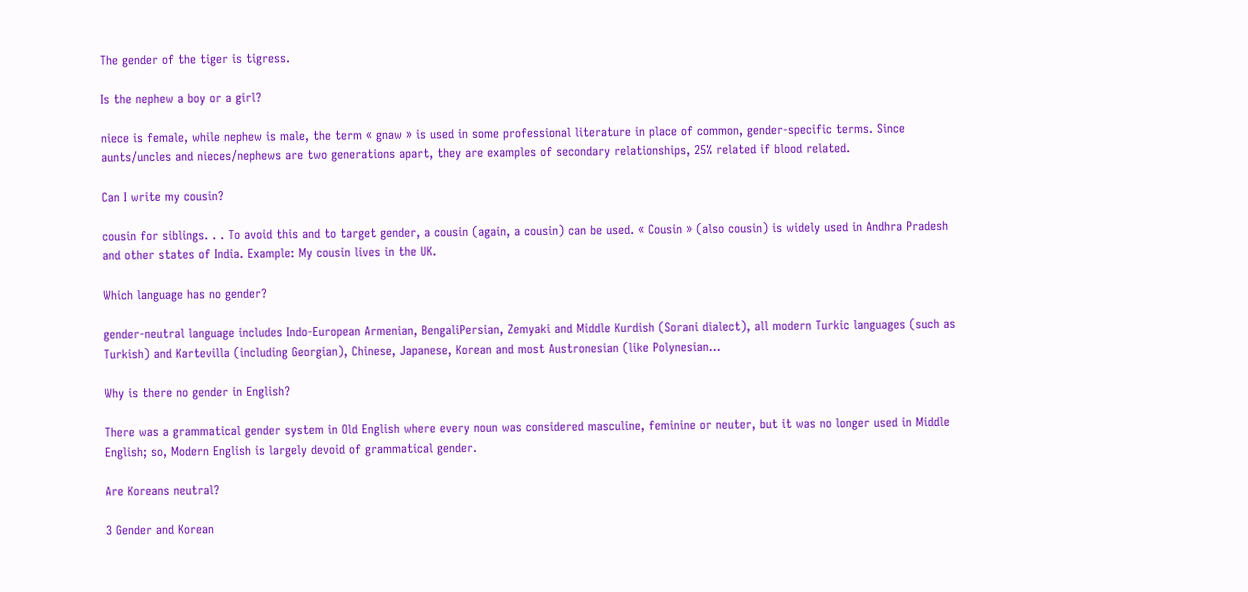The gender of the tiger is tigress.

Is the nephew a boy or a girl?

niece is female, while nephew is male, the term « gnaw » is used in some professional literature in place of common, gender-specific terms. Since aunts/uncles and nieces/nephews are two generations apart, they are examples of secondary relationships, 25% related if blood related.

Can I write my cousin?

cousin for siblings. . . To avoid this and to target gender, a cousin (again, a cousin) can be used. « Cousin » (also cousin) is widely used in Andhra Pradesh and other states of India. Example: My cousin lives in the UK.

Which language has no gender?

gender-neutral language includes Indo-European Armenian, BengaliPersian, Zemyaki and Middle Kurdish (Sorani dialect), all modern Turkic languages (such as Turkish) and Kartevilla (including Georgian), Chinese, Japanese, Korean and most Austronesian (like Polynesian…

Why is there no gender in English?

There was a grammatical gender system in Old English where every noun was considered masculine, feminine or neuter, but it was no longer used in Middle English; so, Modern English is largely devoid of grammatical gender.

Are Koreans neutral?

3 Gender and Korean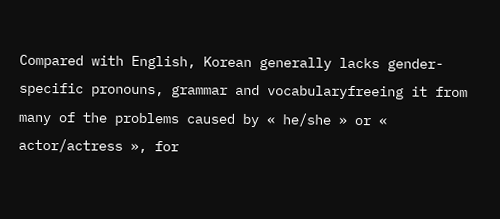Compared with English, Korean generally lacks gender-specific pronouns, grammar and vocabularyfreeing it from many of the problems caused by « he/she » or « actor/actress », for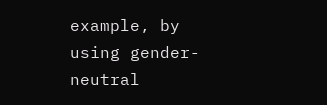example, by using gender-neutral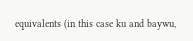equivalents (in this case ku and baywu,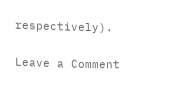respectively).

Leave a Comment